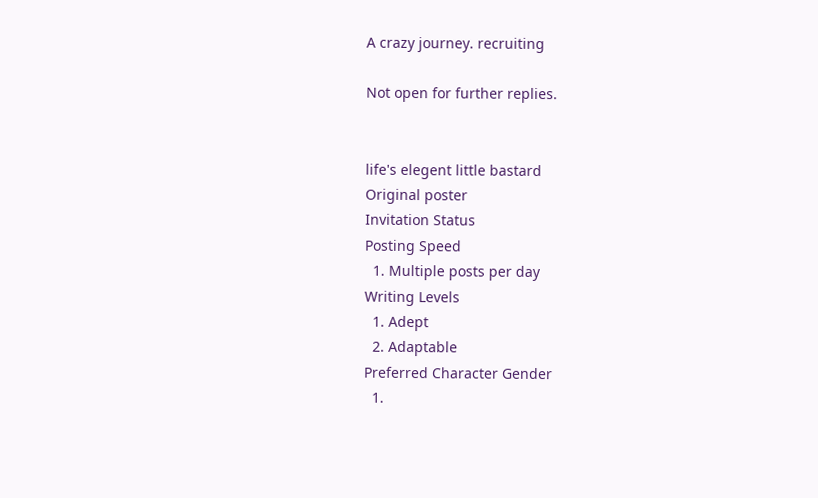A crazy journey. recruiting

Not open for further replies.


life's elegent little bastard
Original poster
Invitation Status
Posting Speed
  1. Multiple posts per day
Writing Levels
  1. Adept
  2. Adaptable
Preferred Character Gender
  1.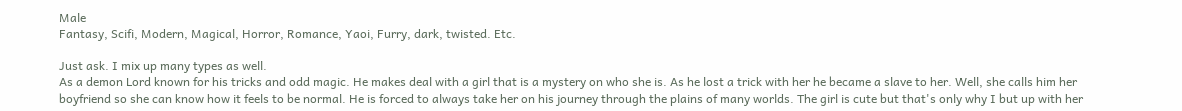Male
Fantasy, Scifi, Modern, Magical, Horror, Romance, Yaoi, Furry, dark, twisted. Etc.

Just ask. I mix up many types as well.
As a demon Lord known for his tricks and odd magic. He makes deal with a girl that is a mystery on who she is. As he lost a trick with her he became a slave to her. Well, she calls him her boyfriend so she can know how it feels to be normal. He is forced to always take her on his journey through the plains of many worlds. The girl is cute but that's only why I but up with her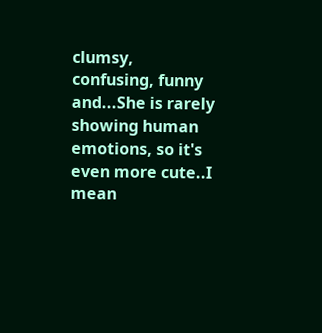clumsy, confusing, funny and...She is rarely showing human emotions, so it's even more cute..I mean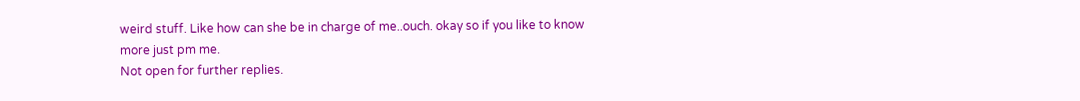weird stuff. Like how can she be in charge of me..ouch. okay so if you like to know more just pm me.
Not open for further replies.